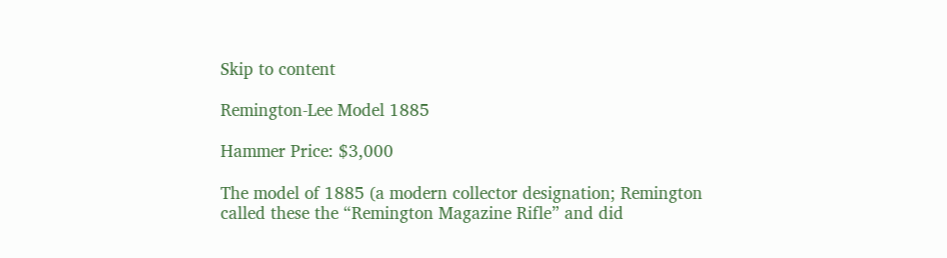Skip to content

Remington-Lee Model 1885

Hammer Price: $3,000

The model of 1885 (a modern collector designation; Remington called these the “Remington Magazine Rifle” and did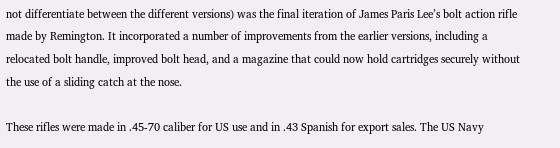not differentiate between the different versions) was the final iteration of James Paris Lee’s bolt action rifle made by Remington. It incorporated a number of improvements from the earlier versions, including a relocated bolt handle, improved bolt head, and a magazine that could now hold cartridges securely without the use of a sliding catch at the nose.

These rifles were made in .45-70 caliber for US use and in .43 Spanish for export sales. The US Navy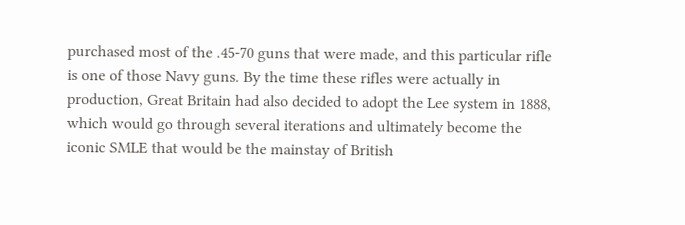purchased most of the .45-70 guns that were made, and this particular rifle is one of those Navy guns. By the time these rifles were actually in production, Great Britain had also decided to adopt the Lee system in 1888, which would go through several iterations and ultimately become the iconic SMLE that would be the mainstay of British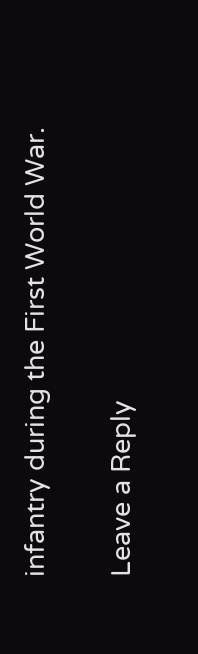infantry during the First World War.

Leave a Reply